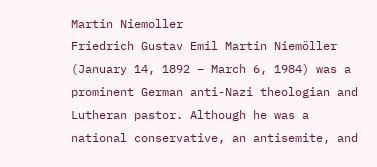Martin Niemoller
Friedrich Gustav Emil Martin Niemöller (January 14, 1892 – March 6, 1984) was a prominent German anti-Nazi theologian and Lutheran pastor. Although he was a national conservative, an antisemite, and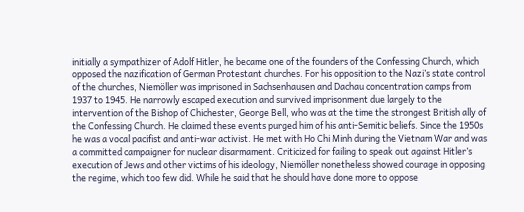initially a sympathizer of Adolf Hitler, he became one of the founders of the Confessing Church, which opposed the nazification of German Protestant churches. For his opposition to the Nazi’s state control of the churches, Niemöller was imprisoned in Sachsenhausen and Dachau concentration camps from 1937 to 1945. He narrowly escaped execution and survived imprisonment due largely to the intervention of the Bishop of Chichester, George Bell, who was at the time the strongest British ally of the Confessing Church. He claimed these events purged him of his anti-Semitic beliefs. Since the 1950s he was a vocal pacifist and anti-war activist. He met with Ho Chi Minh during the Vietnam War and was a committed campaigner for nuclear disarmament. Criticized for failing to speak out against Hitler’s execution of Jews and other victims of his ideology, Niemöller nonetheless showed courage in opposing the regime, which too few did. While he said that he should have done more to oppose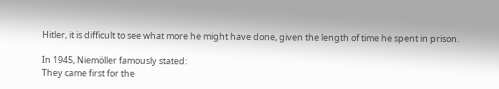Hitler, it is difficult to see what more he might have done, given the length of time he spent in prison.

In 1945, Niemöller famously stated:
They came first for the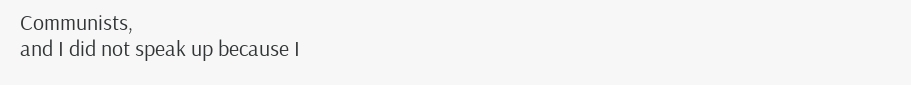Communists,
and I did not speak up because I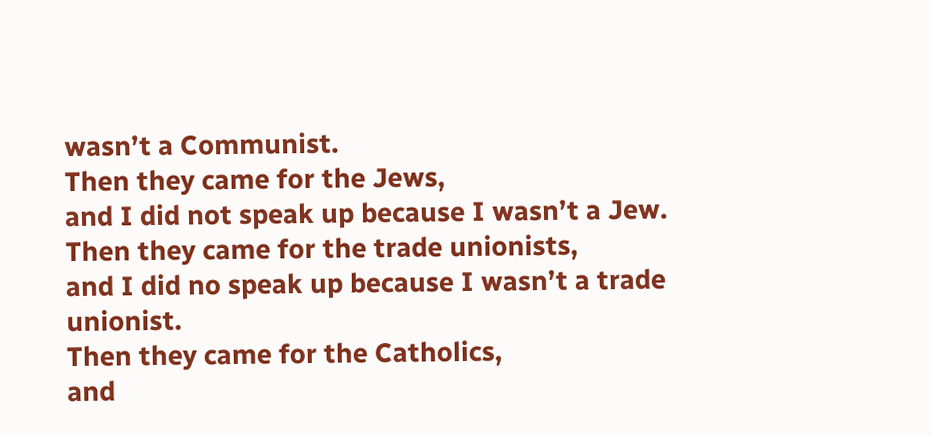wasn’t a Communist.
Then they came for the Jews,
and I did not speak up because I wasn’t a Jew.
Then they came for the trade unionists,
and I did no speak up because I wasn’t a trade unionist.
Then they came for the Catholics,
and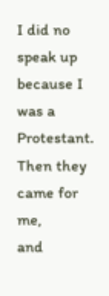I did no speak up because I was a Protestant.
Then they came for me,
and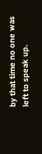by that time no one was left to speak up.